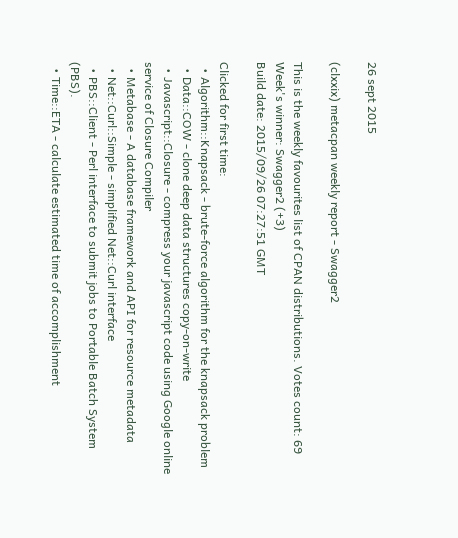26 sept 2015

(clxxix) metacpan weekly report - Swagger2

This is the weekly favourites list of CPAN distributions. Votes count: 69
Week's winner: Swagger2 (+3)
Build date: 2015/09/26 07:27:51 GMT

Clicked for first time:
  • Algorithm::Knapsack - brute-force algorithm for the knapsack problem
  • Data::COW - clone deep data structures copy-on-write
  • Javascript::Closure - compress your javascript code using Google online service of Closure Compiler
  • Metabase - A database framework and API for resource metadata
  • Net::Curl::Simple - simplified Net::Curl interface
  • PBS::Client - Perl interface to submit jobs to Portable Batch System (PBS).
  • Time::ETA - calculate estimated time of accomplishment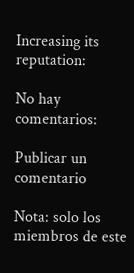Increasing its reputation:

No hay comentarios:

Publicar un comentario

Nota: solo los miembros de este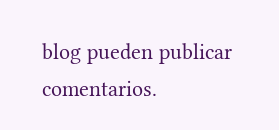blog pueden publicar comentarios.